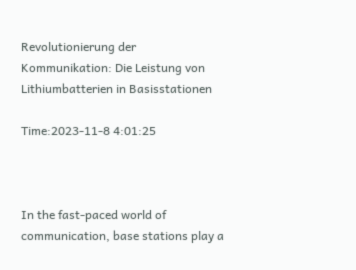Revolutionierung der Kommunikation: Die Leistung von Lithiumbatterien in Basisstationen

Time:2023-11-8 4:01:25



In the fast-paced world of communication, base stations play a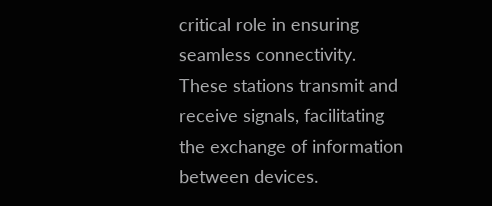critical role in ensuring seamless connectivity. These stations transmit and receive signals, facilitating the exchange of information between devices.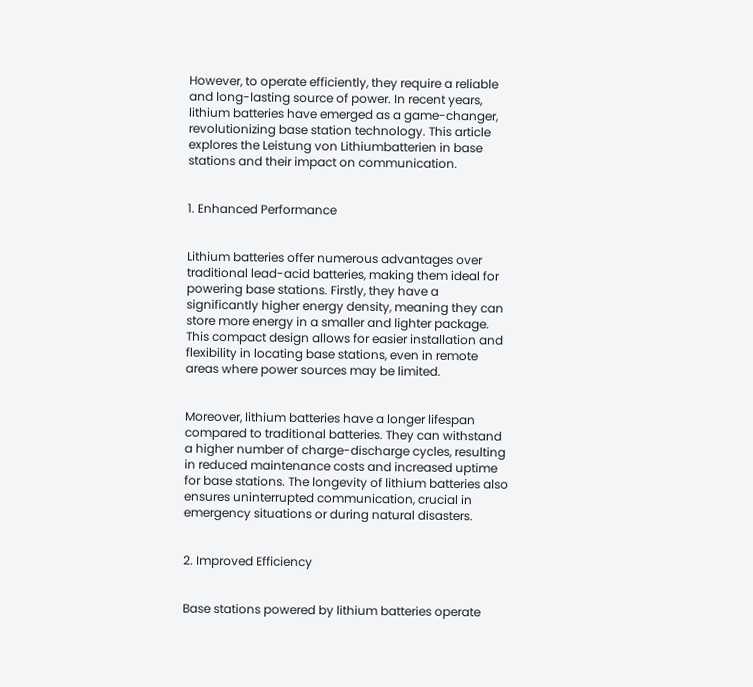However, to operate efficiently, they require a reliable and long-lasting source of power. In recent years, lithium batteries have emerged as a game-changer, revolutionizing base station technology. This article explores the Leistung von Lithiumbatterien in base stations and their impact on communication.


1. Enhanced Performance


Lithium batteries offer numerous advantages over traditional lead-acid batteries, making them ideal for powering base stations. Firstly, they have a significantly higher energy density, meaning they can store more energy in a smaller and lighter package. This compact design allows for easier installation and flexibility in locating base stations, even in remote areas where power sources may be limited.


Moreover, lithium batteries have a longer lifespan compared to traditional batteries. They can withstand a higher number of charge-discharge cycles, resulting in reduced maintenance costs and increased uptime for base stations. The longevity of lithium batteries also ensures uninterrupted communication, crucial in emergency situations or during natural disasters.


2. Improved Efficiency


Base stations powered by lithium batteries operate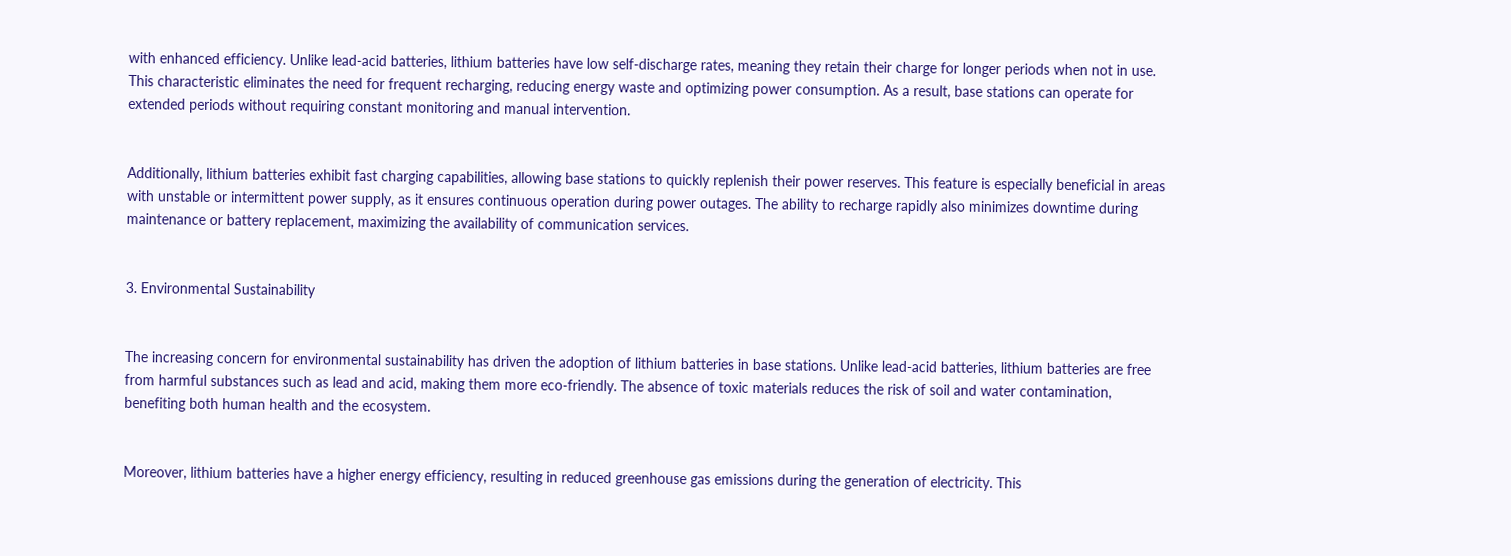with enhanced efficiency. Unlike lead-acid batteries, lithium batteries have low self-discharge rates, meaning they retain their charge for longer periods when not in use. This characteristic eliminates the need for frequent recharging, reducing energy waste and optimizing power consumption. As a result, base stations can operate for extended periods without requiring constant monitoring and manual intervention.


Additionally, lithium batteries exhibit fast charging capabilities, allowing base stations to quickly replenish their power reserves. This feature is especially beneficial in areas with unstable or intermittent power supply, as it ensures continuous operation during power outages. The ability to recharge rapidly also minimizes downtime during maintenance or battery replacement, maximizing the availability of communication services.


3. Environmental Sustainability


The increasing concern for environmental sustainability has driven the adoption of lithium batteries in base stations. Unlike lead-acid batteries, lithium batteries are free from harmful substances such as lead and acid, making them more eco-friendly. The absence of toxic materials reduces the risk of soil and water contamination, benefiting both human health and the ecosystem.


Moreover, lithium batteries have a higher energy efficiency, resulting in reduced greenhouse gas emissions during the generation of electricity. This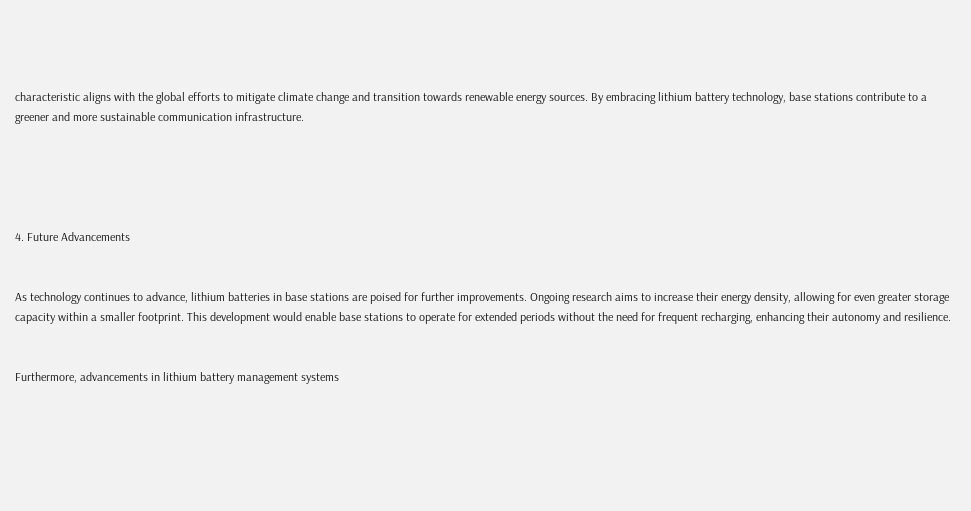characteristic aligns with the global efforts to mitigate climate change and transition towards renewable energy sources. By embracing lithium battery technology, base stations contribute to a greener and more sustainable communication infrastructure.





4. Future Advancements


As technology continues to advance, lithium batteries in base stations are poised for further improvements. Ongoing research aims to increase their energy density, allowing for even greater storage capacity within a smaller footprint. This development would enable base stations to operate for extended periods without the need for frequent recharging, enhancing their autonomy and resilience.


Furthermore, advancements in lithium battery management systems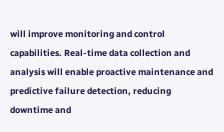will improve monitoring and control capabilities. Real-time data collection and analysis will enable proactive maintenance and predictive failure detection, reducing downtime and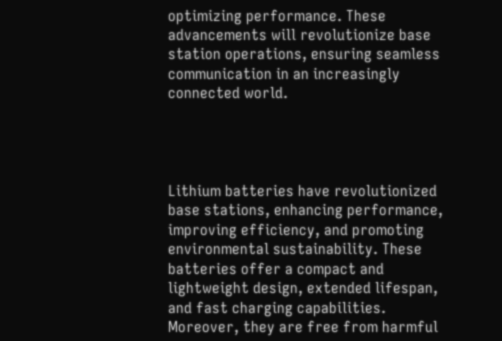optimizing performance. These advancements will revolutionize base station operations, ensuring seamless communication in an increasingly connected world.




Lithium batteries have revolutionized base stations, enhancing performance, improving efficiency, and promoting environmental sustainability. These batteries offer a compact and lightweight design, extended lifespan, and fast charging capabilities. Moreover, they are free from harmful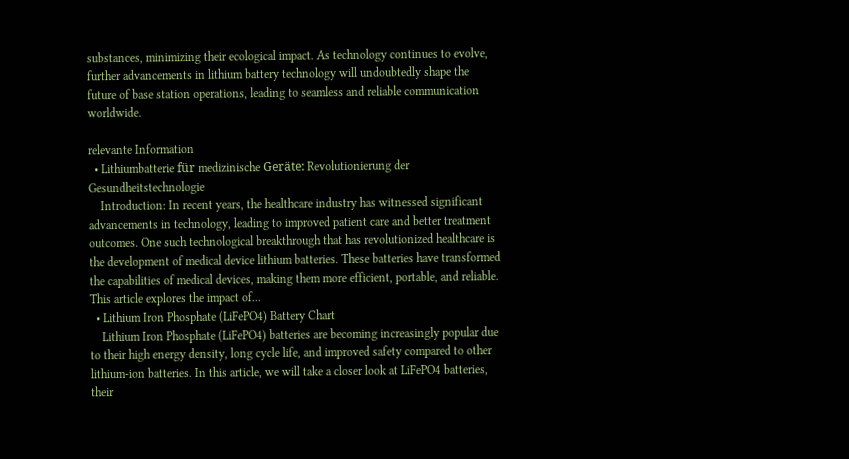substances, minimizing their ecological impact. As technology continues to evolve, further advancements in lithium battery technology will undoubtedly shape the future of base station operations, leading to seamless and reliable communication worldwide.

relevante Information
  • Lithiumbatterie für medizinische Geräte: Revolutionierung der Gesundheitstechnologie
    Introduction: In recent years, the healthcare industry has witnessed significant advancements in technology, leading to improved patient care and better treatment outcomes. One such technological breakthrough that has revolutionized healthcare is the development of medical device lithium batteries. These batteries have transformed the capabilities of medical devices, making them more efficient, portable, and reliable. This article explores the impact of...
  • Lithium Iron Phosphate (LiFePO4) Battery Chart
    Lithium Iron Phosphate (LiFePO4) batteries are becoming increasingly popular due to their high energy density, long cycle life, and improved safety compared to other lithium-ion batteries. In this article, we will take a closer look at LiFePO4 batteries, their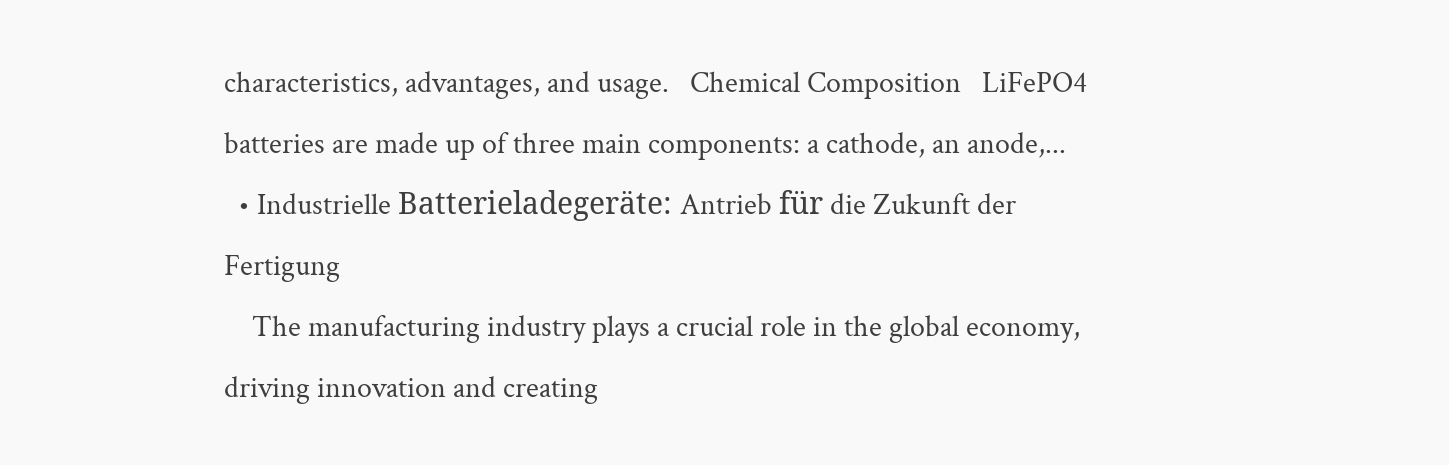characteristics, advantages, and usage.   Chemical Composition   LiFePO4 batteries are made up of three main components: a cathode, an anode,...
  • Industrielle Batterieladegeräte: Antrieb für die Zukunft der Fertigung
    The manufacturing industry plays a crucial role in the global economy, driving innovation and creating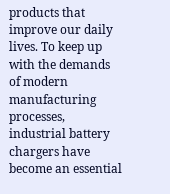products that improve our daily lives. To keep up with the demands of modern manufacturing processes, industrial battery chargers have become an essential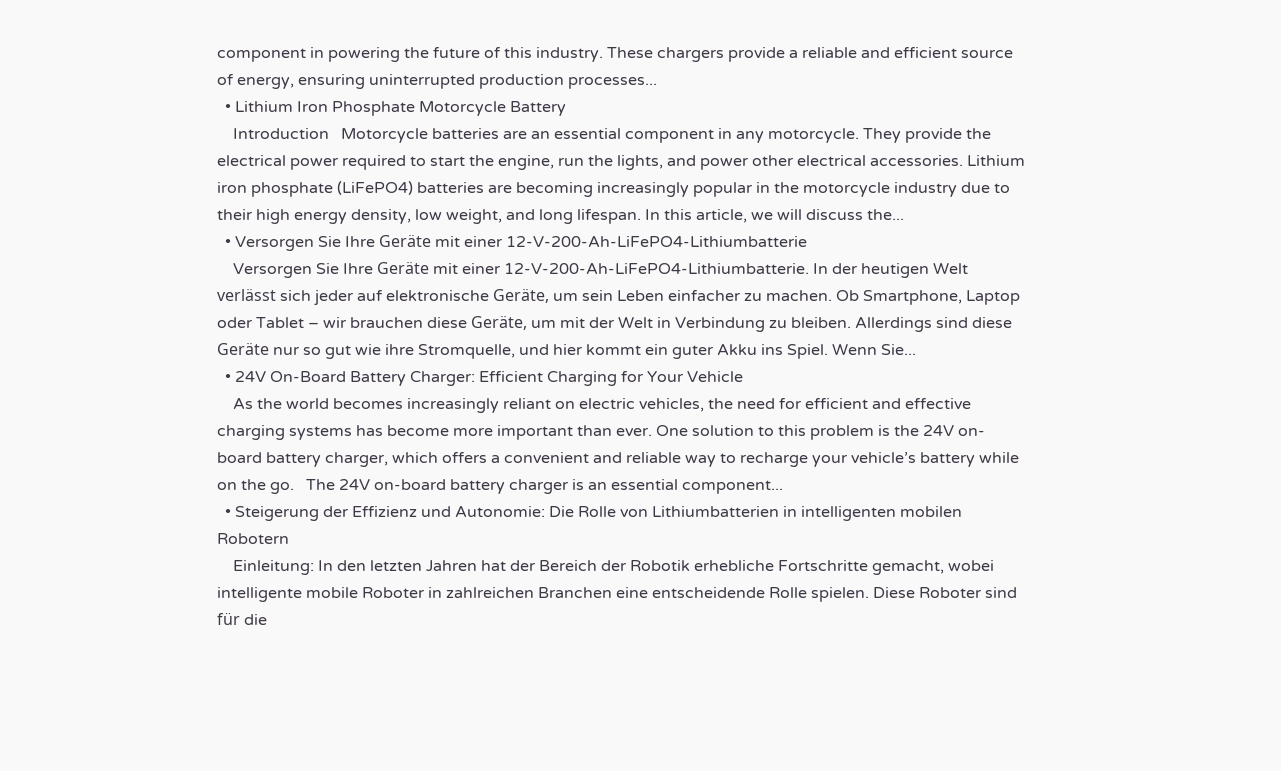component in powering the future of this industry. These chargers provide a reliable and efficient source of energy, ensuring uninterrupted production processes...
  • Lithium Iron Phosphate Motorcycle Battery
    Introduction   Motorcycle batteries are an essential component in any motorcycle. They provide the electrical power required to start the engine, run the lights, and power other electrical accessories. Lithium iron phosphate (LiFePO4) batteries are becoming increasingly popular in the motorcycle industry due to their high energy density, low weight, and long lifespan. In this article, we will discuss the...
  • Versorgen Sie Ihre Geräte mit einer 12-V-200-Ah-LiFePO4-Lithiumbatterie
    Versorgen Sie Ihre Geräte mit einer 12-V-200-Ah-LiFePO4-Lithiumbatterie. In der heutigen Welt verlässt sich jeder auf elektronische Geräte, um sein Leben einfacher zu machen. Ob Smartphone, Laptop oder Tablet – wir brauchen diese Geräte, um mit der Welt in Verbindung zu bleiben. Allerdings sind diese Geräte nur so gut wie ihre Stromquelle, und hier kommt ein guter Akku ins Spiel. Wenn Sie...
  • 24V On-Board Battery Charger: Efficient Charging for Your Vehicle
    As the world becomes increasingly reliant on electric vehicles, the need for efficient and effective charging systems has become more important than ever. One solution to this problem is the 24V on-board battery charger, which offers a convenient and reliable way to recharge your vehicle’s battery while on the go.   The 24V on-board battery charger is an essential component...
  • Steigerung der Effizienz und Autonomie: Die Rolle von Lithiumbatterien in intelligenten mobilen Robotern
    Einleitung: In den letzten Jahren hat der Bereich der Robotik erhebliche Fortschritte gemacht, wobei intelligente mobile Roboter in zahlreichen Branchen eine entscheidende Rolle spielen. Diese Roboter sind für die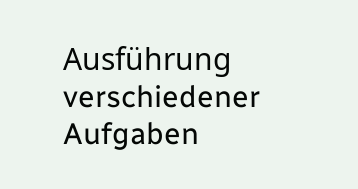Ausführung verschiedener Aufgaben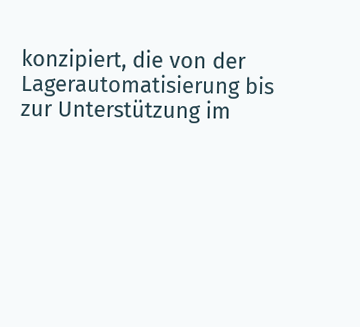konzipiert, die von der Lagerautomatisierung bis zur Unterstützung im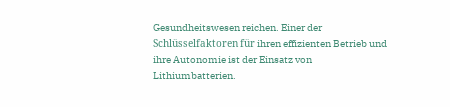Gesundheitswesen reichen. Einer der Schlüsselfaktoren für ihren effizienten Betrieb und ihre Autonomie ist der Einsatz von Lithiumbatterien.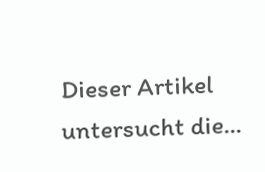Dieser Artikel untersucht die...